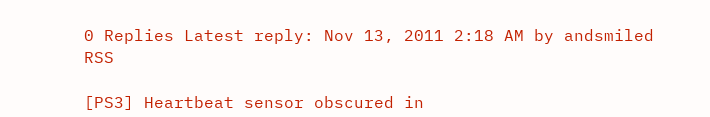0 Replies Latest reply: Nov 13, 2011 2:18 AM by andsmiled RSS

[PS3] Heartbeat sensor obscured in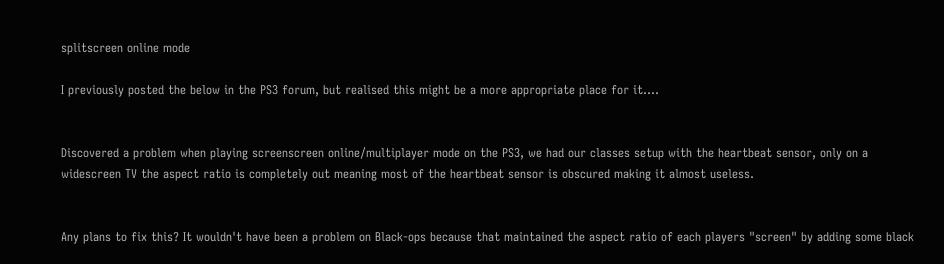splitscreen online mode

I previously posted the below in the PS3 forum, but realised this might be a more appropriate place for it....


Discovered a problem when playing screenscreen online/multiplayer mode on the PS3, we had our classes setup with the heartbeat sensor, only on a widescreen TV the aspect ratio is completely out meaning most of the heartbeat sensor is obscured making it almost useless.


Any plans to fix this? It wouldn't have been a problem on Black-ops because that maintained the aspect ratio of each players "screen" by adding some black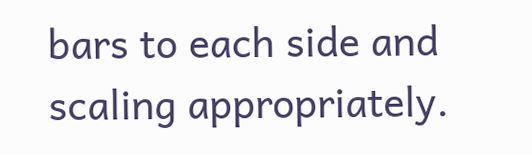bars to each side and scaling appropriately.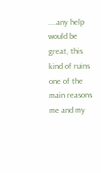....any help would be great, this kind of ruins one of the main reasons me and my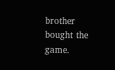brother bought the game.